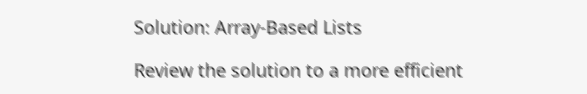Solution: Array-Based Lists

Review the solution to a more efficient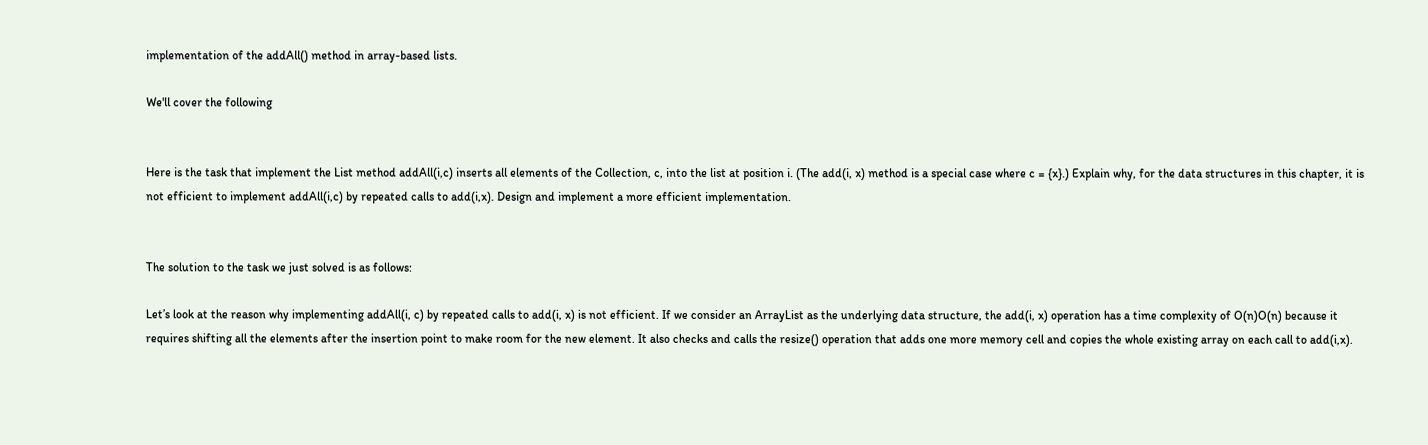implementation of the addAll() method in array-based lists.

We'll cover the following


Here is the task that implement the List method addAll(i,c) inserts all elements of the Collection, c, into the list at position i. (The add(i, x) method is a special case where c = {x}.) Explain why, for the data structures in this chapter, it is not efficient to implement addAll(i,c) by repeated calls to add(i,x). Design and implement a more efficient implementation.


The solution to the task we just solved is as follows:

Let’s look at the reason why implementing addAll(i, c) by repeated calls to add(i, x) is not efficient. If we consider an ArrayList as the underlying data structure, the add(i, x) operation has a time complexity of O(n)O(n) because it requires shifting all the elements after the insertion point to make room for the new element. It also checks and calls the resize() operation that adds one more memory cell and copies the whole existing array on each call to add(i,x).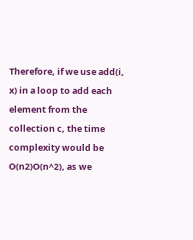Therefore, if we use add(i, x) in a loop to add each element from the collection c, the time complexity would be O(n2)O(n^2), as we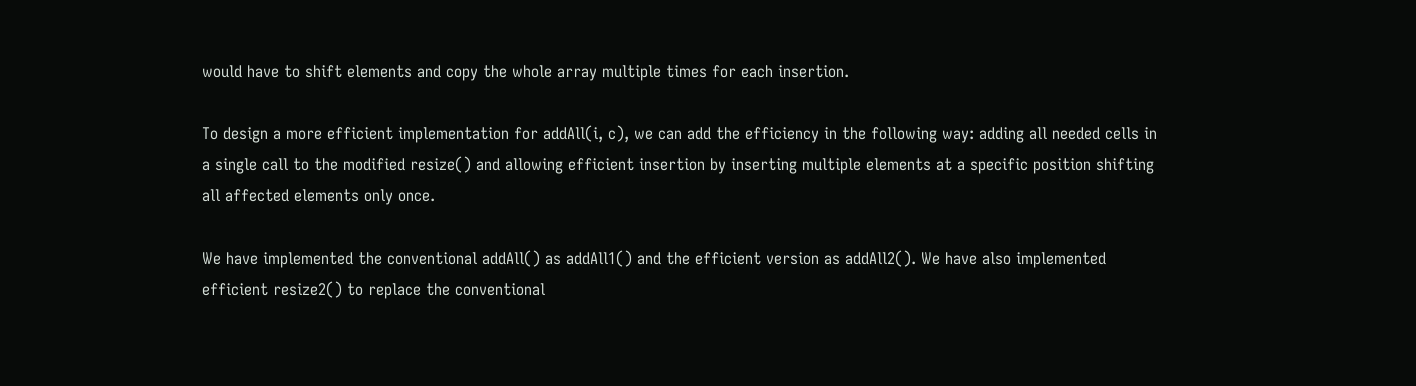would have to shift elements and copy the whole array multiple times for each insertion.

To design a more efficient implementation for addAll(i, c), we can add the efficiency in the following way: adding all needed cells in a single call to the modified resize() and allowing efficient insertion by inserting multiple elements at a specific position shifting all affected elements only once.

We have implemented the conventional addAll() as addAll1() and the efficient version as addAll2(). We have also implemented efficient resize2() to replace the conventional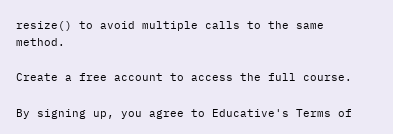resize() to avoid multiple calls to the same method.

Create a free account to access the full course.

By signing up, you agree to Educative's Terms of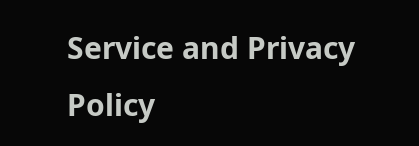Service and Privacy Policy